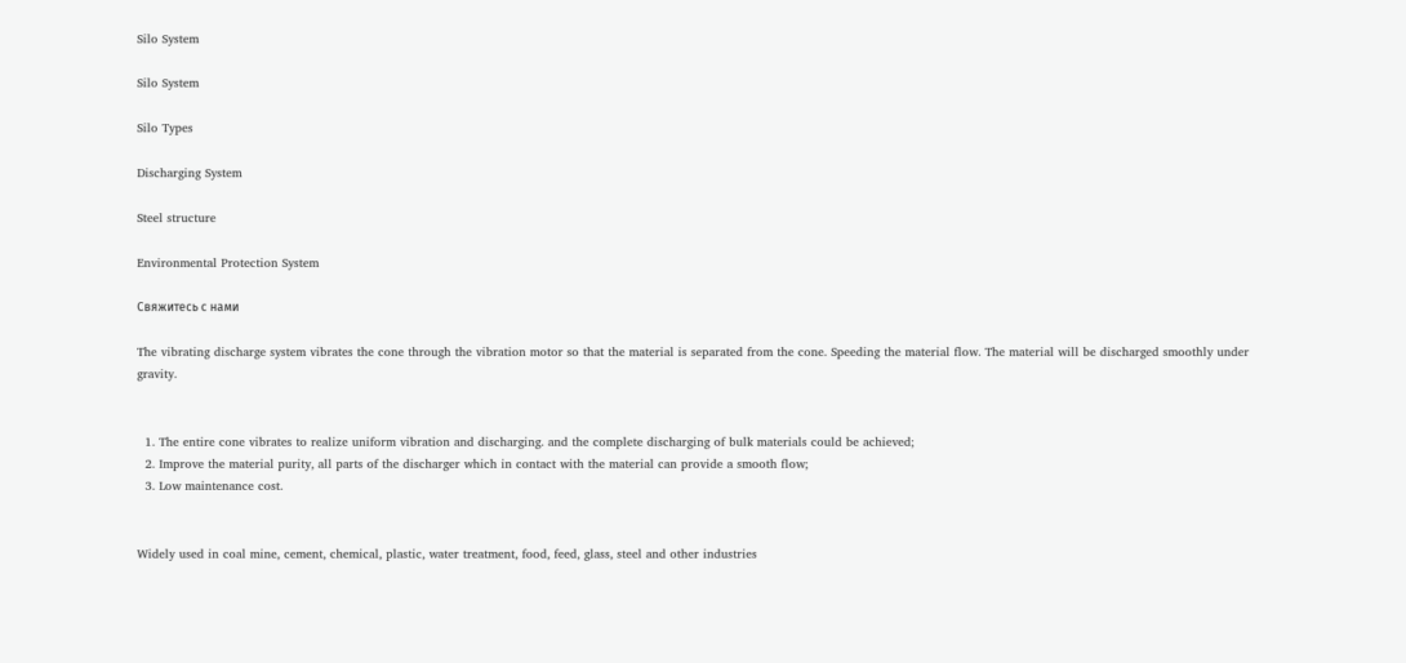Silo System

Silo System

Silo Types

Discharging System

Steel structure

Environmental Protection System

Свяжитесь с нами

The vibrating discharge system vibrates the cone through the vibration motor so that the material is separated from the cone. Speeding the material flow. The material will be discharged smoothly under gravity.


  1. The entire cone vibrates to realize uniform vibration and discharging. and the complete discharging of bulk materials could be achieved;
  2. Improve the material purity, all parts of the discharger which in contact with the material can provide a smooth flow;
  3. Low maintenance cost.


Widely used in coal mine, cement, chemical, plastic, water treatment, food, feed, glass, steel and other industries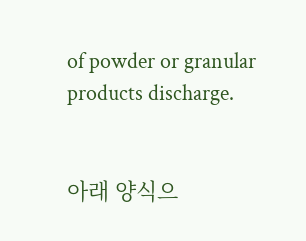of powder or granular products discharge.


아래 양식으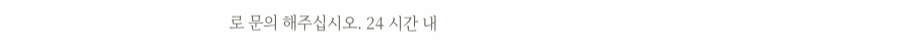로 문의 해주십시오. 24 시간 내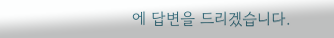에 답변을 드리겠습니다.